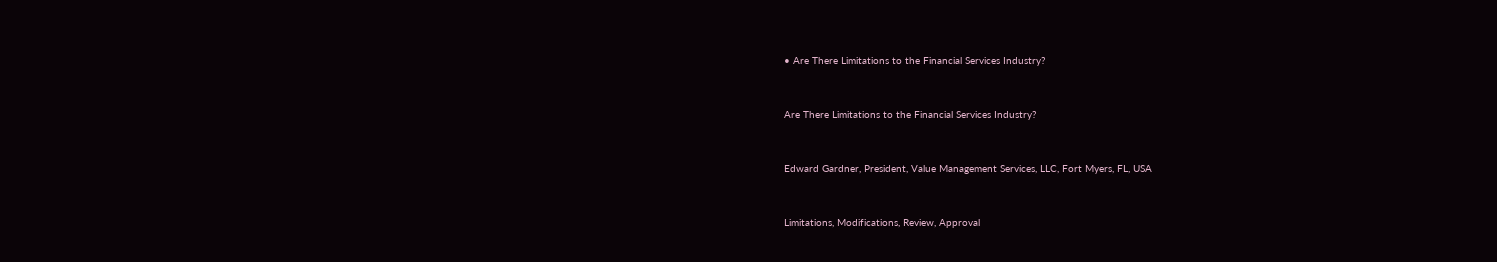• Are There Limitations to the Financial Services Industry?


Are There Limitations to the Financial Services Industry?


Edward Gardner, President, Value Management Services, LLC, Fort Myers, FL, USA


Limitations, Modifications, Review, Approval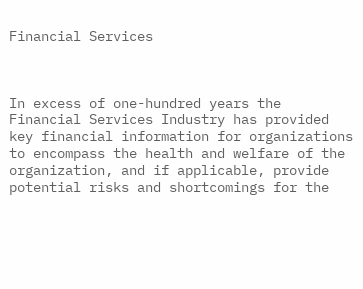Financial Services



In excess of one-hundred years the Financial Services Industry has provided key financial information for organizations to encompass the health and welfare of the organization, and if applicable, provide potential risks and shortcomings for the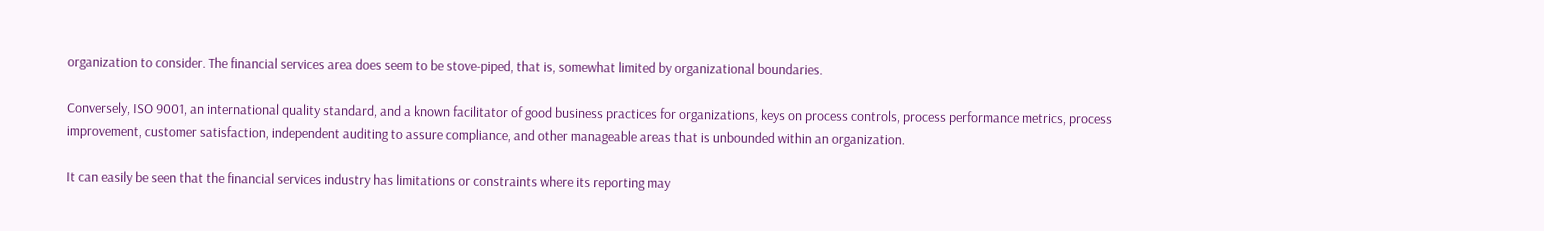organization to consider. The financial services area does seem to be stove-piped, that is, somewhat limited by organizational boundaries.

Conversely, ISO 9001, an international quality standard, and a known facilitator of good business practices for organizations, keys on process controls, process performance metrics, process improvement, customer satisfaction, independent auditing to assure compliance, and other manageable areas that is unbounded within an organization.

It can easily be seen that the financial services industry has limitations or constraints where its reporting may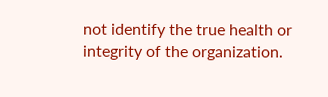not identify the true health or integrity of the organization.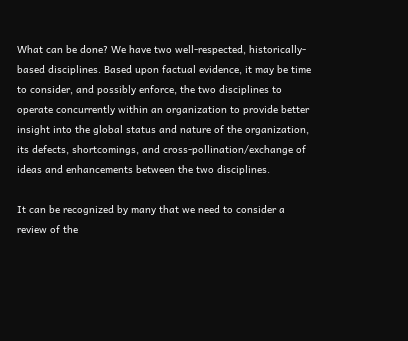What can be done? We have two well-respected, historically-based disciplines. Based upon factual evidence, it may be time to consider, and possibly enforce, the two disciplines to operate concurrently within an organization to provide better insight into the global status and nature of the organization, its defects, shortcomings, and cross-pollination/exchange of ideas and enhancements between the two disciplines.

It can be recognized by many that we need to consider a review of the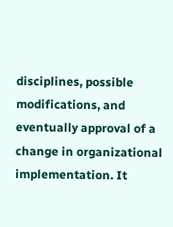disciplines, possible modifications, and eventually approval of a change in organizational implementation. It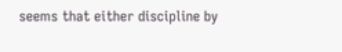seems that either discipline by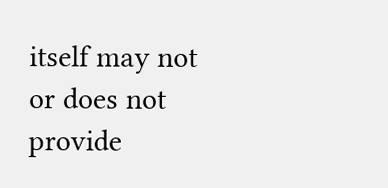itself may not or does not provide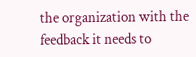the organization with the feedback it needs to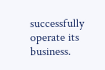successfully operate its business.